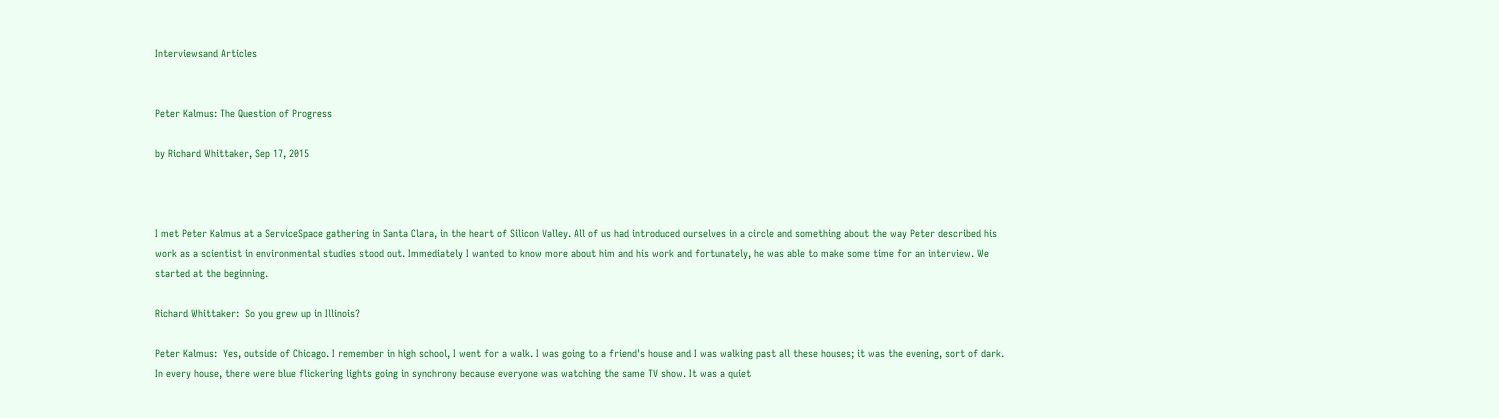Interviewsand Articles


Peter Kalmus: The Question of Progress

by Richard Whittaker, Sep 17, 2015



I met Peter Kalmus at a ServiceSpace gathering in Santa Clara, in the heart of Silicon Valley. All of us had introduced ourselves in a circle and something about the way Peter described his work as a scientist in environmental studies stood out. Immediately I wanted to know more about him and his work and fortunately, he was able to make some time for an interview. We started at the beginning.

Richard Whittaker:  So you grew up in Illinois?

Peter Kalmus:  Yes, outside of Chicago. I remember in high school, I went for a walk. I was going to a friend's house and I was walking past all these houses; it was the evening, sort of dark. In every house, there were blue flickering lights going in synchrony because everyone was watching the same TV show. It was a quiet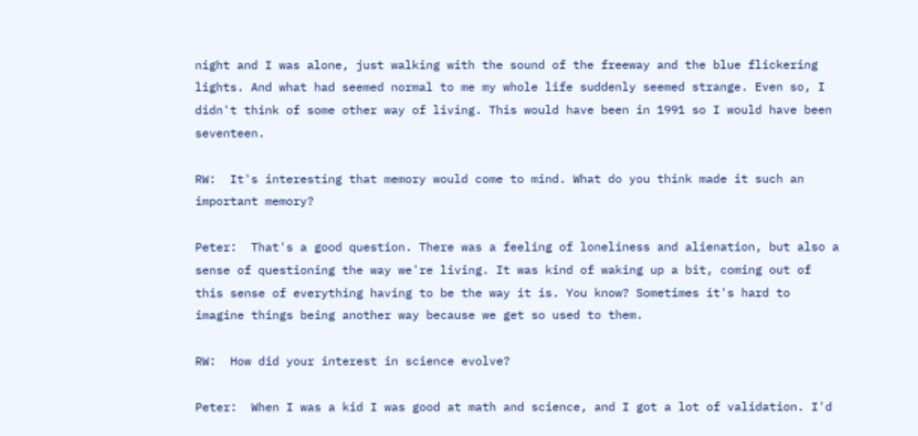night and I was alone, just walking with the sound of the freeway and the blue flickering lights. And what had seemed normal to me my whole life suddenly seemed strange. Even so, I didn't think of some other way of living. This would have been in 1991 so I would have been seventeen.

RW:  It's interesting that memory would come to mind. What do you think made it such an important memory?

Peter:  That's a good question. There was a feeling of loneliness and alienation, but also a sense of questioning the way we're living. It was kind of waking up a bit, coming out of this sense of everything having to be the way it is. You know? Sometimes it's hard to imagine things being another way because we get so used to them.

RW:  How did your interest in science evolve?

Peter:  When I was a kid I was good at math and science, and I got a lot of validation. I'd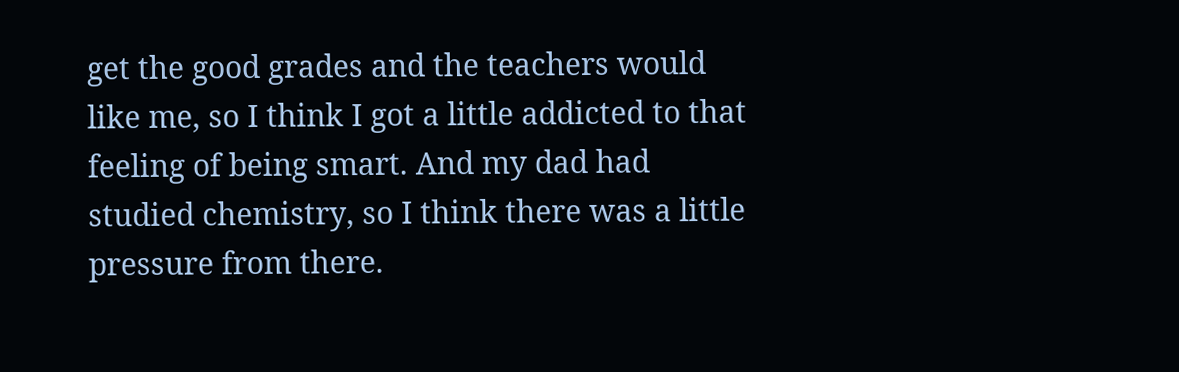get the good grades and the teachers would like me, so I think I got a little addicted to that feeling of being smart. And my dad had studied chemistry, so I think there was a little pressure from there.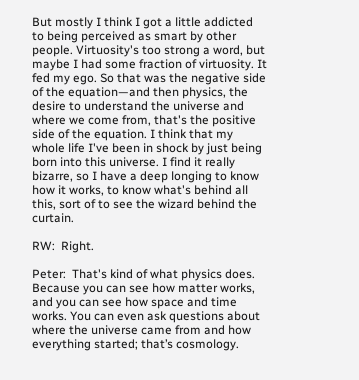But mostly I think I got a little addicted to being perceived as smart by other people. Virtuosity's too strong a word, but maybe I had some fraction of virtuosity. It fed my ego. So that was the negative side of the equation—and then physics, the desire to understand the universe and where we come from, that's the positive side of the equation. I think that my whole life I've been in shock by just being born into this universe. I find it really bizarre, so I have a deep longing to know how it works, to know what's behind all this, sort of to see the wizard behind the curtain.

RW:  Right.

Peter:  That's kind of what physics does. Because you can see how matter works, and you can see how space and time works. You can even ask questions about where the universe came from and how everything started; that’s cosmology.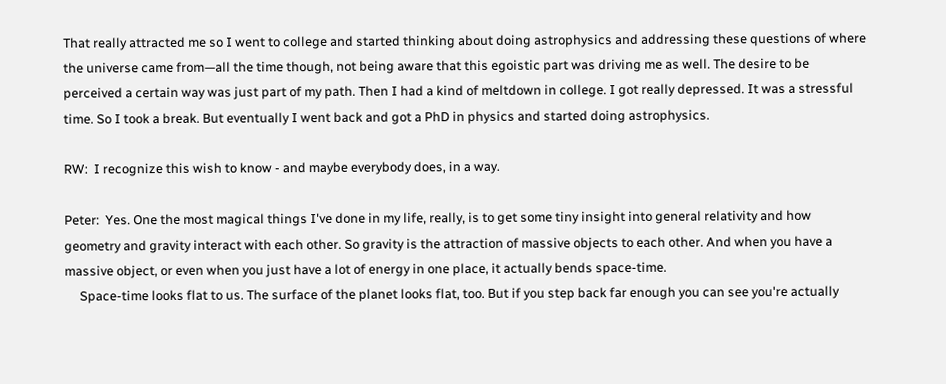That really attracted me so I went to college and started thinking about doing astrophysics and addressing these questions of where the universe came from—all the time though, not being aware that this egoistic part was driving me as well. The desire to be perceived a certain way was just part of my path. Then I had a kind of meltdown in college. I got really depressed. It was a stressful time. So I took a break. But eventually I went back and got a PhD in physics and started doing astrophysics.

RW:  I recognize this wish to know - and maybe everybody does, in a way.

Peter:  Yes. One the most magical things I've done in my life, really, is to get some tiny insight into general relativity and how geometry and gravity interact with each other. So gravity is the attraction of massive objects to each other. And when you have a massive object, or even when you just have a lot of energy in one place, it actually bends space-time.
     Space-time looks flat to us. The surface of the planet looks flat, too. But if you step back far enough you can see you're actually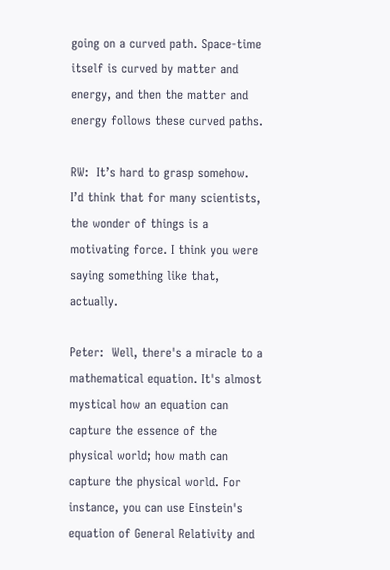going on a curved path. Space-time itself is curved by matter and energy, and then the matter and energy follows these curved paths.

RW:  It’s hard to grasp somehow. I’d think that for many scientists, the wonder of things is a motivating force. I think you were saying something like that, actually.

Peter:  Well, there's a miracle to a mathematical equation. It's almost mystical how an equation can capture the essence of the physical world; how math can capture the physical world. For instance, you can use Einstein's equation of General Relativity and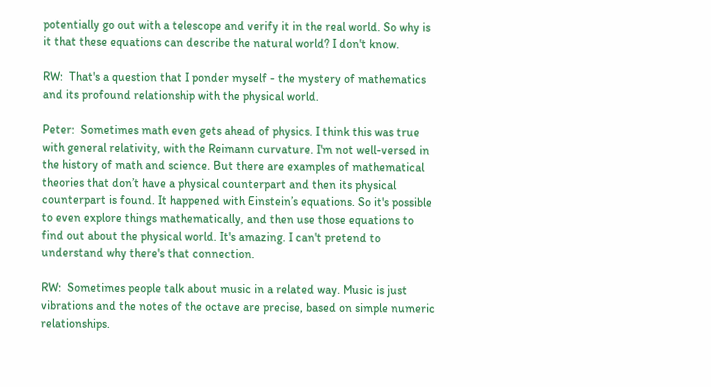potentially go out with a telescope and verify it in the real world. So why is it that these equations can describe the natural world? I don't know.

RW:  That's a question that I ponder myself - the mystery of mathematics and its profound relationship with the physical world.

Peter:  Sometimes math even gets ahead of physics. I think this was true with general relativity, with the Reimann curvature. I'm not well-versed in the history of math and science. But there are examples of mathematical theories that don’t have a physical counterpart and then its physical counterpart is found. It happened with Einstein’s equations. So it's possible to even explore things mathematically, and then use those equations to find out about the physical world. It's amazing. I can't pretend to understand why there's that connection.

RW:  Sometimes people talk about music in a related way. Music is just vibrations and the notes of the octave are precise, based on simple numeric relationships.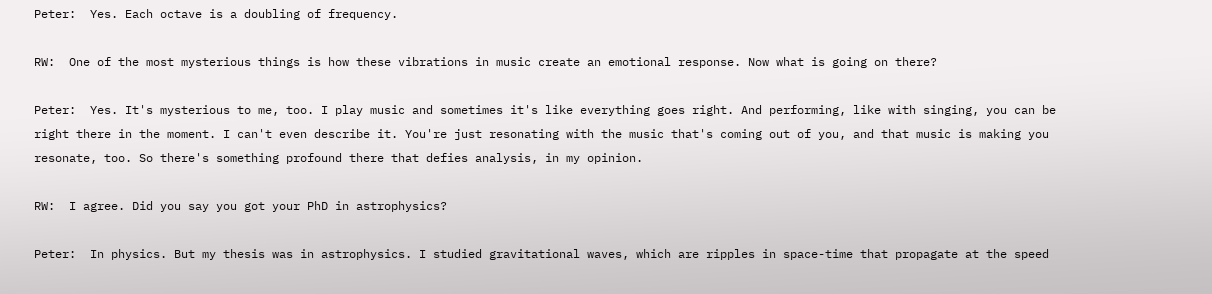Peter:  Yes. Each octave is a doubling of frequency.

RW:  One of the most mysterious things is how these vibrations in music create an emotional response. Now what is going on there?

Peter:  Yes. It's mysterious to me, too. I play music and sometimes it's like everything goes right. And performing, like with singing, you can be right there in the moment. I can't even describe it. You're just resonating with the music that's coming out of you, and that music is making you resonate, too. So there's something profound there that defies analysis, in my opinion.

RW:  I agree. Did you say you got your PhD in astrophysics?

Peter:  In physics. But my thesis was in astrophysics. I studied gravitational waves, which are ripples in space-time that propagate at the speed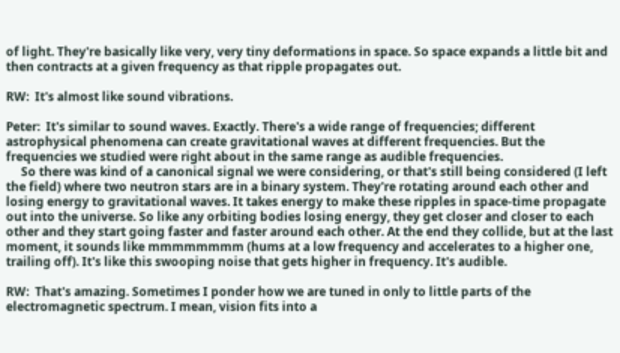of light. They're basically like very, very tiny deformations in space. So space expands a little bit and then contracts at a given frequency as that ripple propagates out.

RW:  It's almost like sound vibrations.

Peter:  It's similar to sound waves. Exactly. There's a wide range of frequencies; different astrophysical phenomena can create gravitational waves at different frequencies. But the frequencies we studied were right about in the same range as audible frequencies.
     So there was kind of a canonical signal we were considering, or that's still being considered (I left the field) where two neutron stars are in a binary system. They're rotating around each other and losing energy to gravitational waves. It takes energy to make these ripples in space-time propagate out into the universe. So like any orbiting bodies losing energy, they get closer and closer to each other and they start going faster and faster around each other. At the end they collide, but at the last moment, it sounds like mmmmmmmm (hums at a low frequency and accelerates to a higher one, trailing off). It's like this swooping noise that gets higher in frequency. It's audible.

RW:  That's amazing. Sometimes I ponder how we are tuned in only to little parts of the electromagnetic spectrum. I mean, vision fits into a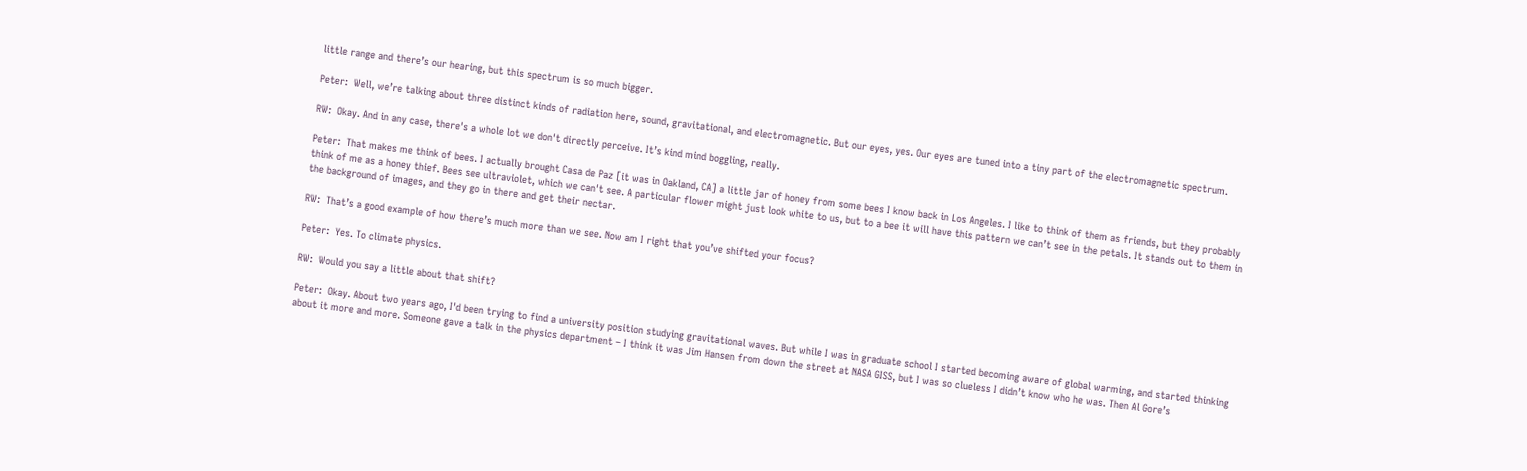little range and there’s our hearing, but this spectrum is so much bigger.

Peter:  Well, we’re talking about three distinct kinds of radiation here, sound, gravitational, and electromagnetic. But our eyes, yes. Our eyes are tuned into a tiny part of the electromagnetic spectrum.

RW:  Okay. And in any case, there's a whole lot we don't directly perceive. It’s kind mind boggling, really.

Peter:  That makes me think of bees. I actually brought Casa de Paz [it was in Oakland, CA] a little jar of honey from some bees I know back in Los Angeles. I like to think of them as friends, but they probably think of me as a honey thief. Bees see ultraviolet, which we can't see. A particular flower might just look white to us, but to a bee it will have this pattern we can’t see in the petals. It stands out to them in the background of images, and they go in there and get their nectar.

RW:  That’s a good example of how there’s much more than we see. Now am I right that you’ve shifted your focus?

Peter:  Yes. To climate physics.

RW:  Would you say a little about that shift?

Peter:  Okay. About two years ago, I'd been trying to find a university position studying gravitational waves. But while I was in graduate school I started becoming aware of global warming, and started thinking about it more and more. Someone gave a talk in the physics department – I think it was Jim Hansen from down the street at NASA GISS, but I was so clueless I didn’t know who he was. Then Al Gore’s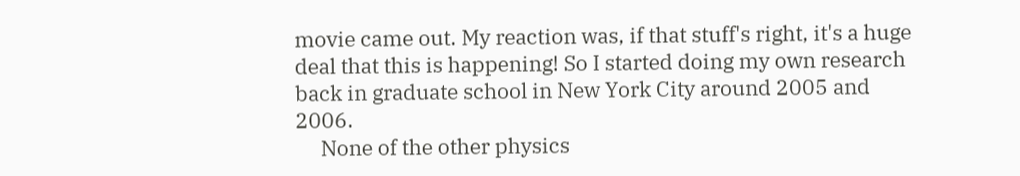movie came out. My reaction was, if that stuff's right, it's a huge deal that this is happening! So I started doing my own research back in graduate school in New York City around 2005 and 2006.
     None of the other physics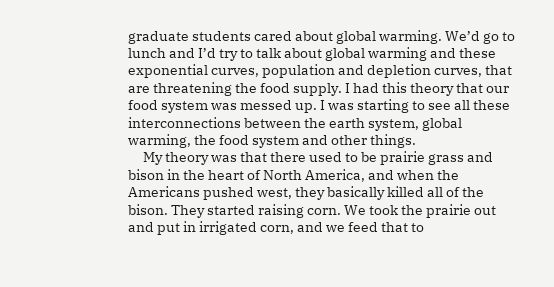graduate students cared about global warming. We’d go to lunch and I’d try to talk about global warming and these exponential curves, population and depletion curves, that are threatening the food supply. I had this theory that our food system was messed up. I was starting to see all these interconnections between the earth system, global warming, the food system and other things.
     My theory was that there used to be prairie grass and bison in the heart of North America, and when the Americans pushed west, they basically killed all of the bison. They started raising corn. We took the prairie out and put in irrigated corn, and we feed that to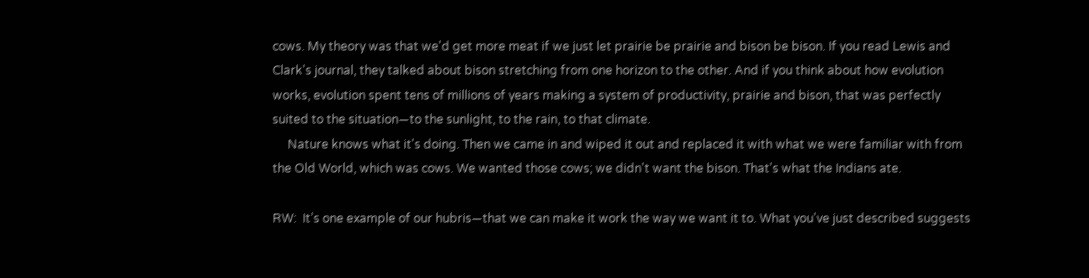cows. My theory was that we'd get more meat if we just let prairie be prairie and bison be bison. If you read Lewis and Clark's journal, they talked about bison stretching from one horizon to the other. And if you think about how evolution works, evolution spent tens of millions of years making a system of productivity, prairie and bison, that was perfectly suited to the situation—to the sunlight, to the rain, to that climate.
     Nature knows what it's doing. Then we came in and wiped it out and replaced it with what we were familiar with from the Old World, which was cows. We wanted those cows; we didn't want the bison. That's what the Indians ate.

RW:  It’s one example of our hubris—that we can make it work the way we want it to. What you've just described suggests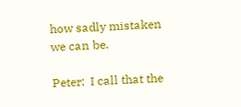how sadly mistaken we can be.

Peter:  I call that the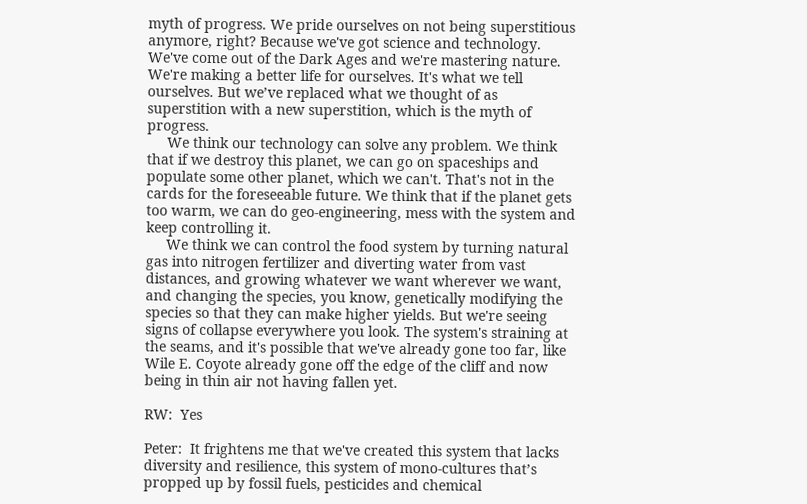myth of progress. We pride ourselves on not being superstitious anymore, right? Because we've got science and technology. We've come out of the Dark Ages and we're mastering nature. We're making a better life for ourselves. It's what we tell ourselves. But we’ve replaced what we thought of as superstition with a new superstition, which is the myth of progress.
     We think our technology can solve any problem. We think that if we destroy this planet, we can go on spaceships and populate some other planet, which we can't. That's not in the cards for the foreseeable future. We think that if the planet gets too warm, we can do geo-engineering, mess with the system and keep controlling it.
     We think we can control the food system by turning natural gas into nitrogen fertilizer and diverting water from vast distances, and growing whatever we want wherever we want, and changing the species, you know, genetically modifying the species so that they can make higher yields. But we're seeing signs of collapse everywhere you look. The system's straining at the seams, and it's possible that we've already gone too far, like Wile E. Coyote already gone off the edge of the cliff and now being in thin air not having fallen yet.

RW:  Yes

Peter:  It frightens me that we've created this system that lacks diversity and resilience, this system of mono-cultures that’s propped up by fossil fuels, pesticides and chemical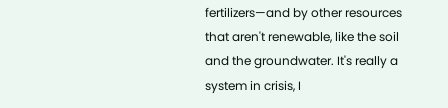fertilizers—and by other resources that aren't renewable, like the soil and the groundwater. It's really a system in crisis, I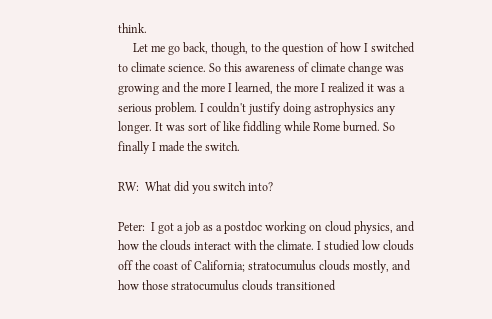think.
     Let me go back, though, to the question of how I switched to climate science. So this awareness of climate change was growing and the more I learned, the more I realized it was a serious problem. I couldn't justify doing astrophysics any longer. It was sort of like fiddling while Rome burned. So finally I made the switch.

RW:  What did you switch into?

Peter:  I got a job as a postdoc working on cloud physics, and how the clouds interact with the climate. I studied low clouds off the coast of California; stratocumulus clouds mostly, and how those stratocumulus clouds transitioned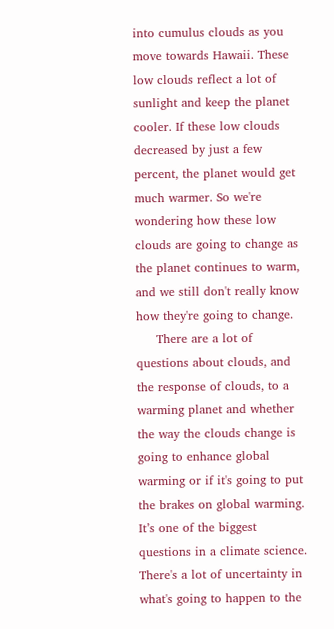into cumulus clouds as you move towards Hawaii. These low clouds reflect a lot of sunlight and keep the planet cooler. If these low clouds decreased by just a few percent, the planet would get much warmer. So we're wondering how these low clouds are going to change as the planet continues to warm, and we still don't really know how they're going to change.
     There are a lot of questions about clouds, and the response of clouds, to a warming planet and whether the way the clouds change is going to enhance global warming or if it's going to put the brakes on global warming. It’s one of the biggest questions in a climate science. There's a lot of uncertainty in what's going to happen to the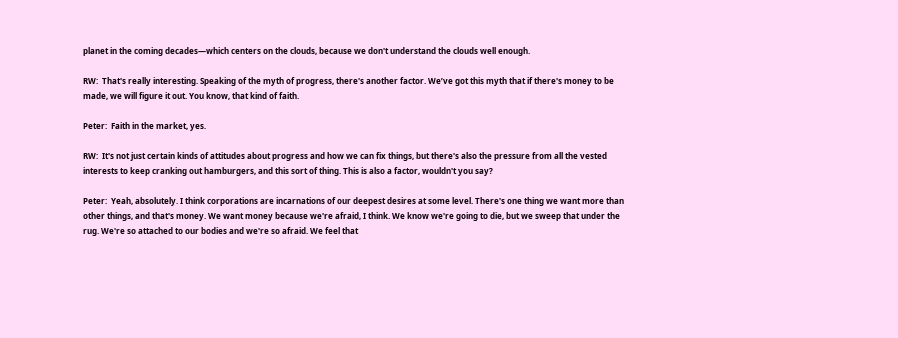planet in the coming decades—which centers on the clouds, because we don't understand the clouds well enough.

RW:  That's really interesting. Speaking of the myth of progress, there's another factor. We’ve got this myth that if there's money to be made, we will figure it out. You know, that kind of faith.

Peter:  Faith in the market, yes.

RW:  It's not just certain kinds of attitudes about progress and how we can fix things, but there's also the pressure from all the vested interests to keep cranking out hamburgers, and this sort of thing. This is also a factor, wouldn't you say?

Peter:  Yeah, absolutely. I think corporations are incarnations of our deepest desires at some level. There's one thing we want more than other things, and that's money. We want money because we're afraid, I think. We know we're going to die, but we sweep that under the rug. We're so attached to our bodies and we're so afraid. We feel that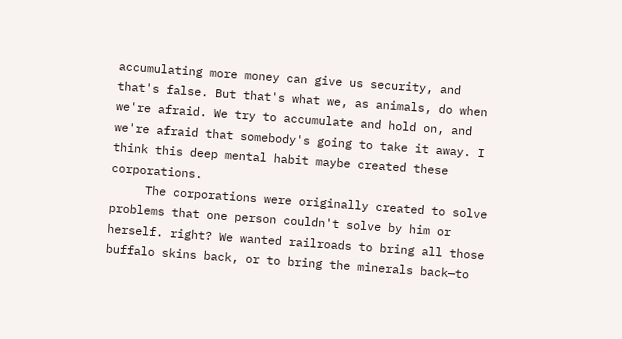accumulating more money can give us security, and that's false. But that's what we, as animals, do when we're afraid. We try to accumulate and hold on, and we're afraid that somebody's going to take it away. I think this deep mental habit maybe created these corporations.
     The corporations were originally created to solve problems that one person couldn't solve by him or herself. right? We wanted railroads to bring all those buffalo skins back, or to bring the minerals back—to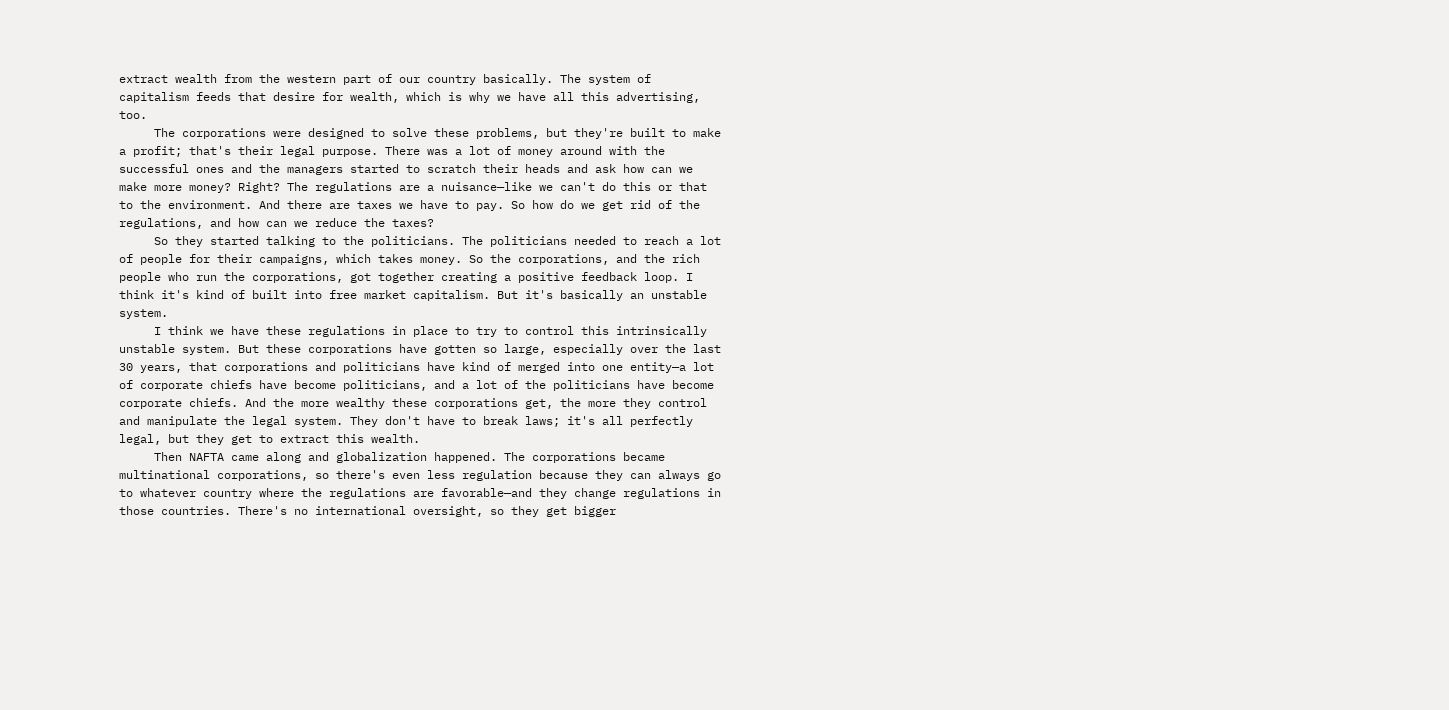extract wealth from the western part of our country basically. The system of capitalism feeds that desire for wealth, which is why we have all this advertising, too.
     The corporations were designed to solve these problems, but they're built to make a profit; that's their legal purpose. There was a lot of money around with the successful ones and the managers started to scratch their heads and ask how can we make more money? Right? The regulations are a nuisance—like we can't do this or that to the environment. And there are taxes we have to pay. So how do we get rid of the regulations, and how can we reduce the taxes?
     So they started talking to the politicians. The politicians needed to reach a lot of people for their campaigns, which takes money. So the corporations, and the rich people who run the corporations, got together creating a positive feedback loop. I think it's kind of built into free market capitalism. But it's basically an unstable system.
     I think we have these regulations in place to try to control this intrinsically unstable system. But these corporations have gotten so large, especially over the last 30 years, that corporations and politicians have kind of merged into one entity—a lot of corporate chiefs have become politicians, and a lot of the politicians have become corporate chiefs. And the more wealthy these corporations get, the more they control and manipulate the legal system. They don't have to break laws; it's all perfectly legal, but they get to extract this wealth.
     Then NAFTA came along and globalization happened. The corporations became multinational corporations, so there's even less regulation because they can always go to whatever country where the regulations are favorable—and they change regulations in those countries. There's no international oversight, so they get bigger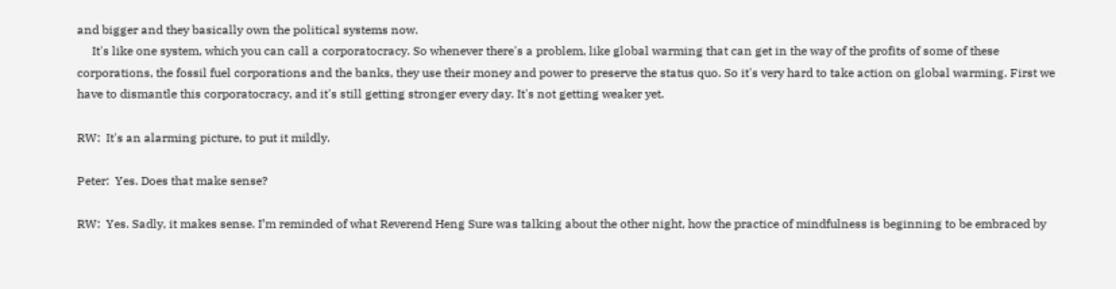and bigger and they basically own the political systems now.
     It's like one system, which you can call a corporatocracy. So whenever there's a problem, like global warming that can get in the way of the profits of some of these corporations, the fossil fuel corporations and the banks, they use their money and power to preserve the status quo. So it's very hard to take action on global warming. First we have to dismantle this corporatocracy, and it's still getting stronger every day. It's not getting weaker yet.

RW:  It's an alarming picture, to put it mildly.

Peter:  Yes. Does that make sense?

RW:  Yes. Sadly, it makes sense. I’m reminded of what Reverend Heng Sure was talking about the other night, how the practice of mindfulness is beginning to be embraced by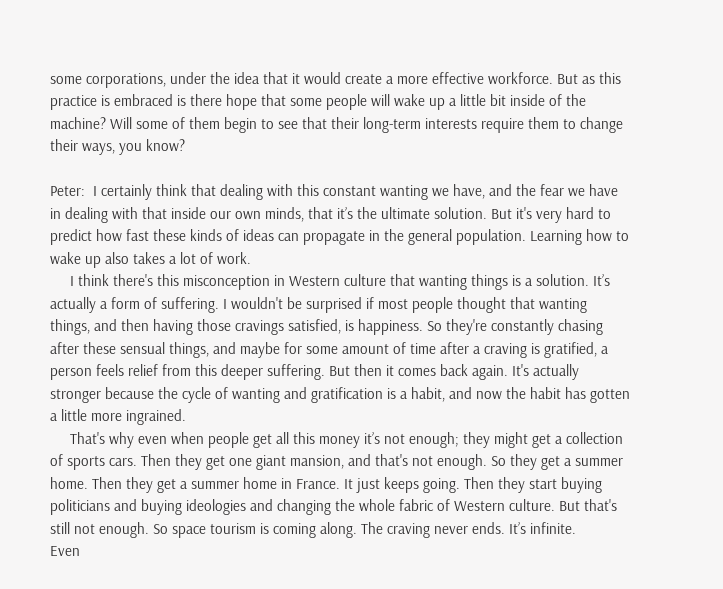some corporations, under the idea that it would create a more effective workforce. But as this practice is embraced is there hope that some people will wake up a little bit inside of the machine? Will some of them begin to see that their long-term interests require them to change their ways, you know?

Peter:  I certainly think that dealing with this constant wanting we have, and the fear we have in dealing with that inside our own minds, that it’s the ultimate solution. But it's very hard to predict how fast these kinds of ideas can propagate in the general population. Learning how to wake up also takes a lot of work.
     I think there's this misconception in Western culture that wanting things is a solution. It’s actually a form of suffering. I wouldn't be surprised if most people thought that wanting things, and then having those cravings satisfied, is happiness. So they're constantly chasing after these sensual things, and maybe for some amount of time after a craving is gratified, a person feels relief from this deeper suffering. But then it comes back again. It's actually stronger because the cycle of wanting and gratification is a habit, and now the habit has gotten a little more ingrained.
     That's why even when people get all this money it’s not enough; they might get a collection of sports cars. Then they get one giant mansion, and that's not enough. So they get a summer home. Then they get a summer home in France. It just keeps going. Then they start buying politicians and buying ideologies and changing the whole fabric of Western culture. But that's still not enough. So space tourism is coming along. The craving never ends. It’s infinite.
Even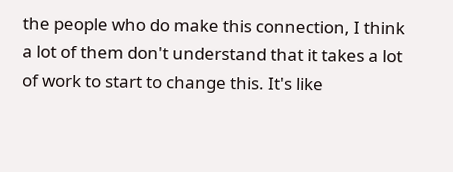the people who do make this connection, I think a lot of them don't understand that it takes a lot of work to start to change this. It's like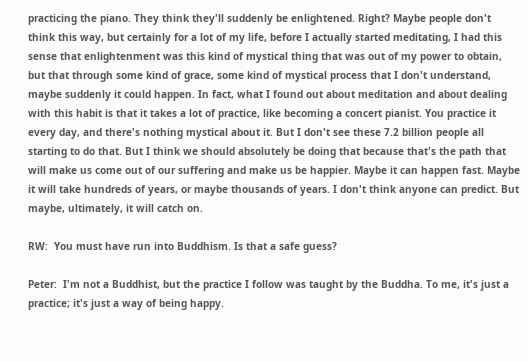practicing the piano. They think they'll suddenly be enlightened. Right? Maybe people don't think this way, but certainly for a lot of my life, before I actually started meditating, I had this sense that enlightenment was this kind of mystical thing that was out of my power to obtain, but that through some kind of grace, some kind of mystical process that I don't understand, maybe suddenly it could happen. In fact, what I found out about meditation and about dealing with this habit is that it takes a lot of practice, like becoming a concert pianist. You practice it every day, and there's nothing mystical about it. But I don't see these 7.2 billion people all starting to do that. But I think we should absolutely be doing that because that's the path that will make us come out of our suffering and make us be happier. Maybe it can happen fast. Maybe it will take hundreds of years, or maybe thousands of years. I don't think anyone can predict. But maybe, ultimately, it will catch on.

RW:  You must have run into Buddhism. Is that a safe guess?

Peter:  I'm not a Buddhist, but the practice I follow was taught by the Buddha. To me, it's just a practice; it's just a way of being happy.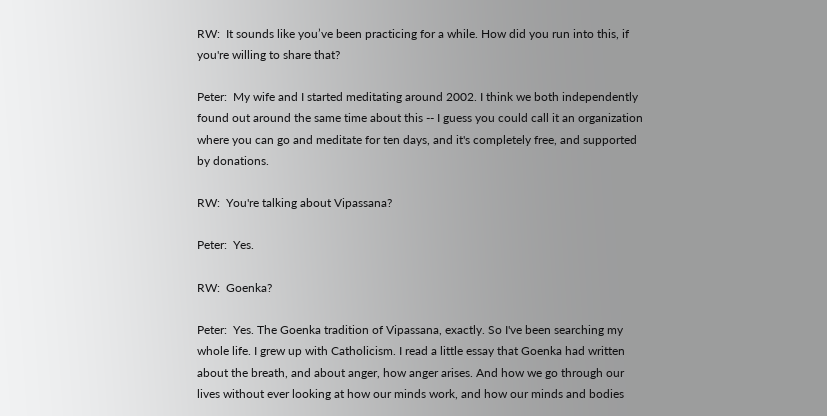RW:  It sounds like you’ve been practicing for a while. How did you run into this, if you're willing to share that?

Peter:  My wife and I started meditating around 2002. I think we both independently found out around the same time about this -- I guess you could call it an organization where you can go and meditate for ten days, and it's completely free, and supported by donations.

RW:  You're talking about Vipassana?

Peter:  Yes.

RW:  Goenka?

Peter:  Yes. The Goenka tradition of Vipassana, exactly. So I've been searching my whole life. I grew up with Catholicism. I read a little essay that Goenka had written about the breath, and about anger, how anger arises. And how we go through our lives without ever looking at how our minds work, and how our minds and bodies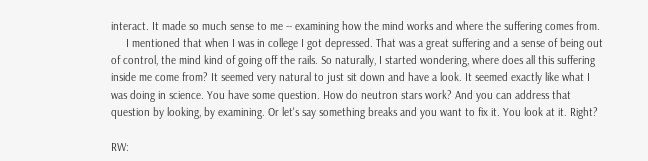interact. It made so much sense to me -- examining how the mind works and where the suffering comes from.
     I mentioned that when I was in college I got depressed. That was a great suffering and a sense of being out of control, the mind kind of going off the rails. So naturally, I started wondering, where does all this suffering inside me come from? It seemed very natural to just sit down and have a look. It seemed exactly like what I was doing in science. You have some question. How do neutron stars work? And you can address that question by looking, by examining. Or let's say something breaks and you want to fix it. You look at it. Right?

RW: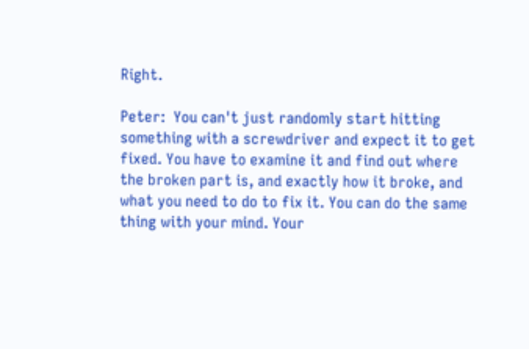Right.

Peter:  You can't just randomly start hitting something with a screwdriver and expect it to get fixed. You have to examine it and find out where the broken part is, and exactly how it broke, and what you need to do to fix it. You can do the same thing with your mind. Your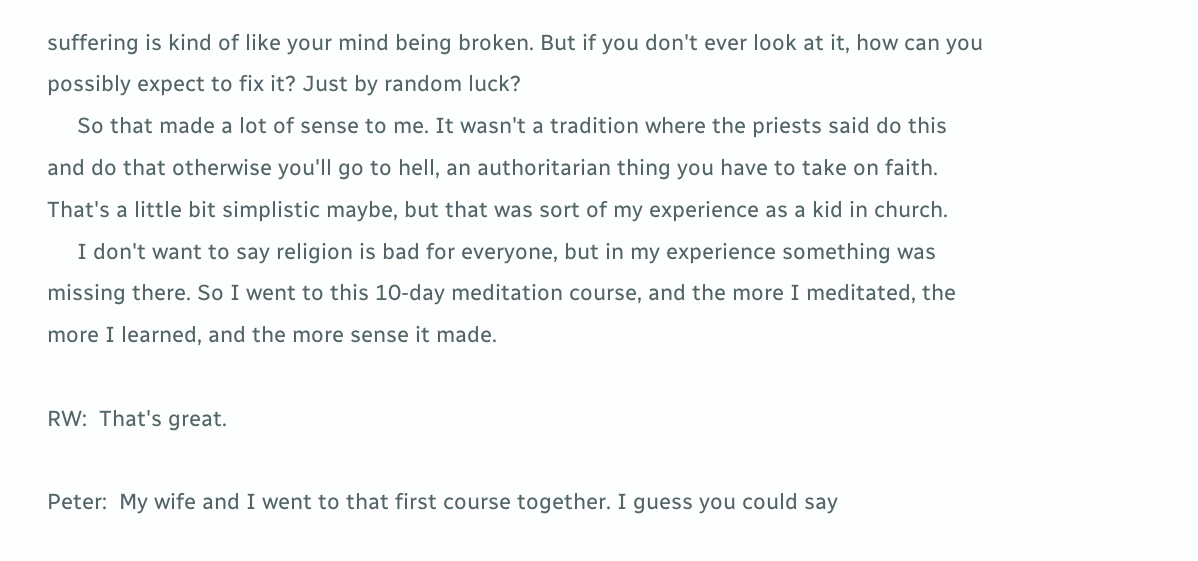suffering is kind of like your mind being broken. But if you don't ever look at it, how can you possibly expect to fix it? Just by random luck?
     So that made a lot of sense to me. It wasn't a tradition where the priests said do this and do that otherwise you'll go to hell, an authoritarian thing you have to take on faith. That's a little bit simplistic maybe, but that was sort of my experience as a kid in church.
     I don't want to say religion is bad for everyone, but in my experience something was missing there. So I went to this 10-day meditation course, and the more I meditated, the more I learned, and the more sense it made.

RW:  That's great.

Peter:  My wife and I went to that first course together. I guess you could say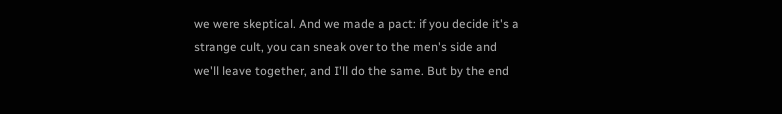we were skeptical. And we made a pact: if you decide it's a strange cult, you can sneak over to the men's side and we'll leave together, and I'll do the same. But by the end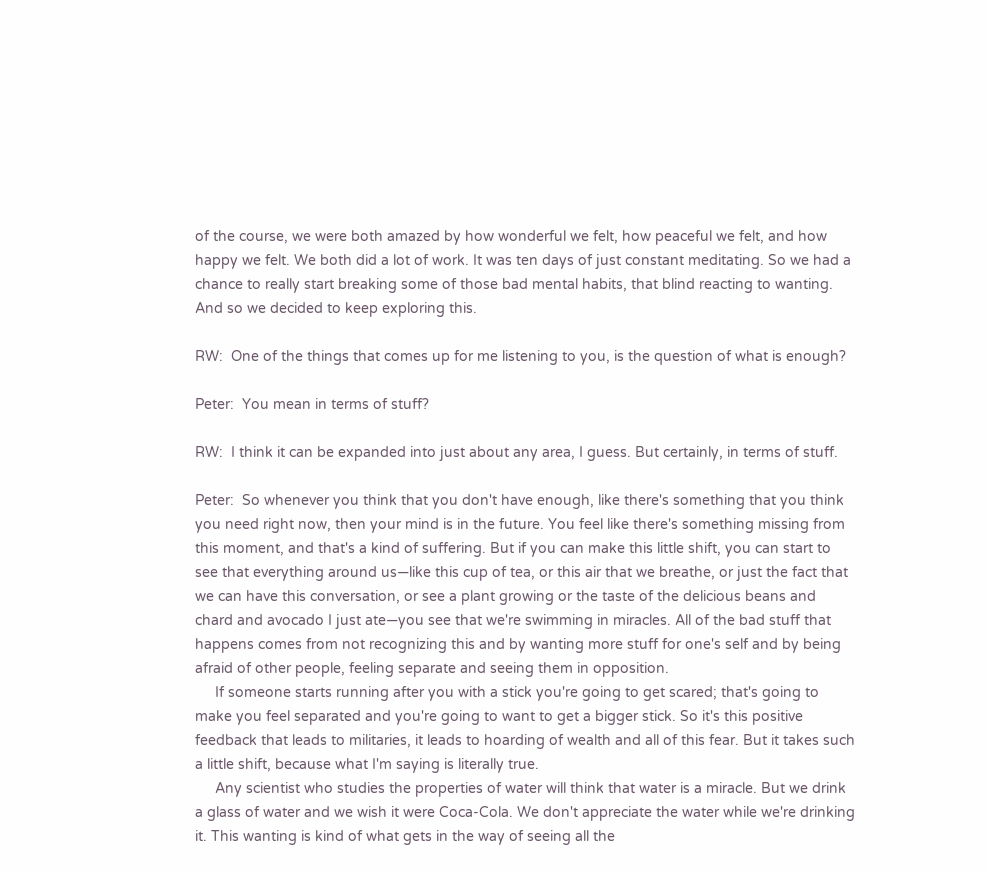of the course, we were both amazed by how wonderful we felt, how peaceful we felt, and how happy we felt. We both did a lot of work. It was ten days of just constant meditating. So we had a chance to really start breaking some of those bad mental habits, that blind reacting to wanting. And so we decided to keep exploring this.

RW:  One of the things that comes up for me listening to you, is the question of what is enough?

Peter:  You mean in terms of stuff?

RW:  I think it can be expanded into just about any area, I guess. But certainly, in terms of stuff.

Peter:  So whenever you think that you don't have enough, like there's something that you think you need right now, then your mind is in the future. You feel like there's something missing from this moment, and that's a kind of suffering. But if you can make this little shift, you can start to see that everything around us—like this cup of tea, or this air that we breathe, or just the fact that we can have this conversation, or see a plant growing or the taste of the delicious beans and chard and avocado I just ate—you see that we're swimming in miracles. All of the bad stuff that happens comes from not recognizing this and by wanting more stuff for one's self and by being afraid of other people, feeling separate and seeing them in opposition.
     If someone starts running after you with a stick you're going to get scared; that's going to make you feel separated and you're going to want to get a bigger stick. So it's this positive feedback that leads to militaries, it leads to hoarding of wealth and all of this fear. But it takes such a little shift, because what I'm saying is literally true.
     Any scientist who studies the properties of water will think that water is a miracle. But we drink a glass of water and we wish it were Coca-Cola. We don't appreciate the water while we're drinking it. This wanting is kind of what gets in the way of seeing all the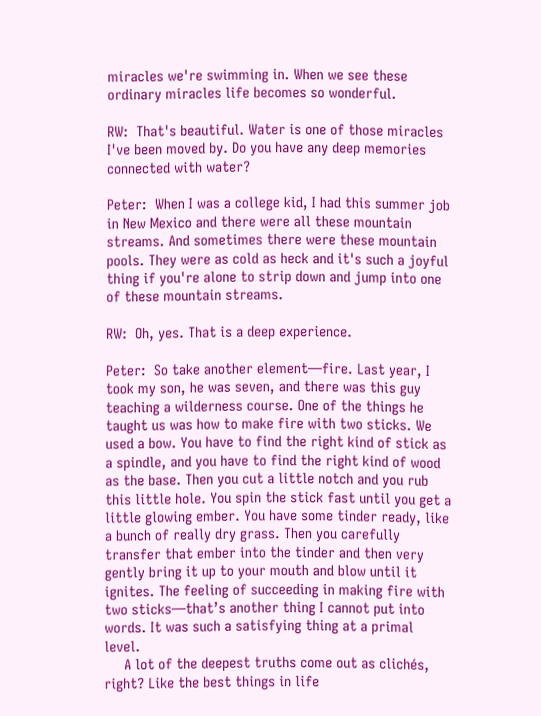miracles we're swimming in. When we see these ordinary miracles life becomes so wonderful.

RW:  That's beautiful. Water is one of those miracles I've been moved by. Do you have any deep memories connected with water?

Peter:  When I was a college kid, I had this summer job in New Mexico and there were all these mountain streams. And sometimes there were these mountain pools. They were as cold as heck and it's such a joyful thing if you're alone to strip down and jump into one of these mountain streams.

RW:  Oh, yes. That is a deep experience.

Peter:  So take another element—fire. Last year, I took my son, he was seven, and there was this guy teaching a wilderness course. One of the things he taught us was how to make fire with two sticks. We used a bow. You have to find the right kind of stick as a spindle, and you have to find the right kind of wood as the base. Then you cut a little notch and you rub this little hole. You spin the stick fast until you get a little glowing ember. You have some tinder ready, like a bunch of really dry grass. Then you carefully transfer that ember into the tinder and then very gently bring it up to your mouth and blow until it ignites. The feeling of succeeding in making fire with two sticks—that’s another thing I cannot put into words. It was such a satisfying thing at a primal level.
     A lot of the deepest truths come out as clichés, right? Like the best things in life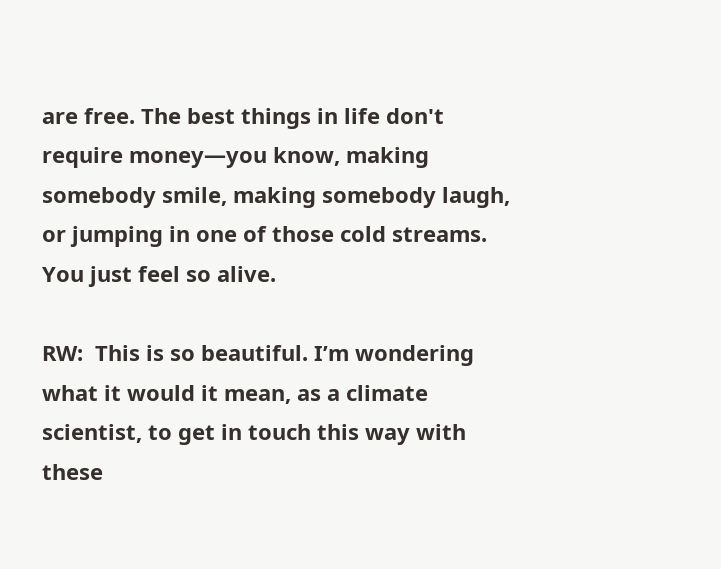are free. The best things in life don't require money—you know, making somebody smile, making somebody laugh, or jumping in one of those cold streams. You just feel so alive.

RW:  This is so beautiful. I’m wondering what it would it mean, as a climate scientist, to get in touch this way with these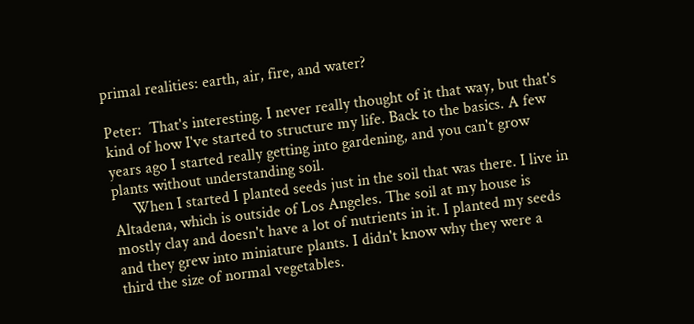primal realities: earth, air, fire, and water?

Peter:  That's interesting. I never really thought of it that way, but that's kind of how I've started to structure my life. Back to the basics. A few years ago I started really getting into gardening, and you can't grow plants without understanding soil.
     When I started I planted seeds just in the soil that was there. I live in Altadena, which is outside of Los Angeles. The soil at my house is mostly clay and doesn't have a lot of nutrients in it. I planted my seeds and they grew into miniature plants. I didn't know why they were a third the size of normal vegetables.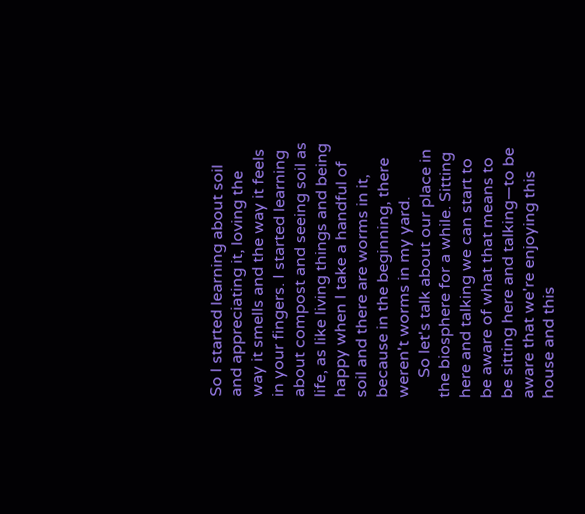So I started learning about soil and appreciating it, loving the way it smells and the way it feels in your fingers. I started learning about compost and seeing soil as life, as like living things and being happy when I take a handful of soil and there are worms in it, because in the beginning, there weren't worms in my yard.
     So let's talk about our place in the biosphere for a while. Sitting here and talking we can start to be aware of what that means to be sitting here and talking—to be aware that we're enjoying this house and this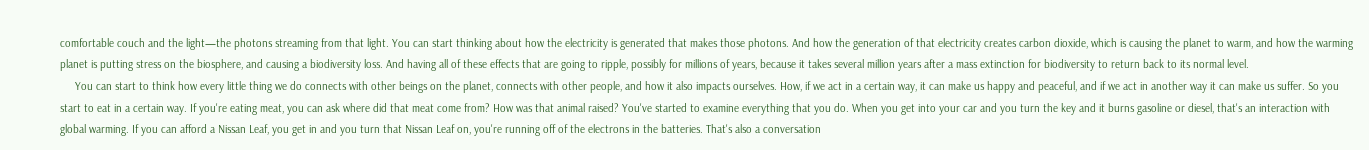comfortable couch and the light—the photons streaming from that light. You can start thinking about how the electricity is generated that makes those photons. And how the generation of that electricity creates carbon dioxide, which is causing the planet to warm, and how the warming planet is putting stress on the biosphere, and causing a biodiversity loss. And having all of these effects that are going to ripple, possibly for millions of years, because it takes several million years after a mass extinction for biodiversity to return back to its normal level.
     You can start to think how every little thing we do connects with other beings on the planet, connects with other people, and how it also impacts ourselves. How, if we act in a certain way, it can make us happy and peaceful, and if we act in another way it can make us suffer. So you start to eat in a certain way. If you're eating meat, you can ask where did that meat come from? How was that animal raised? You've started to examine everything that you do. When you get into your car and you turn the key and it burns gasoline or diesel, that's an interaction with global warming. If you can afford a Nissan Leaf, you get in and you turn that Nissan Leaf on, you're running off of the electrons in the batteries. That's also a conversation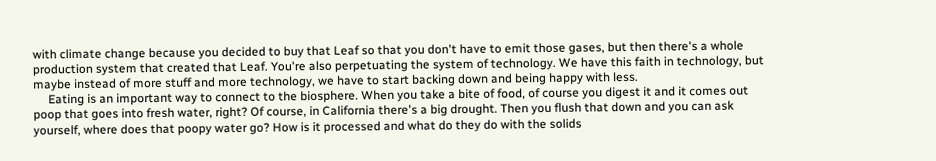with climate change because you decided to buy that Leaf so that you don't have to emit those gases, but then there's a whole production system that created that Leaf. You're also perpetuating the system of technology. We have this faith in technology, but maybe instead of more stuff and more technology, we have to start backing down and being happy with less.
     Eating is an important way to connect to the biosphere. When you take a bite of food, of course you digest it and it comes out poop that goes into fresh water, right? Of course, in California there's a big drought. Then you flush that down and you can ask yourself, where does that poopy water go? How is it processed and what do they do with the solids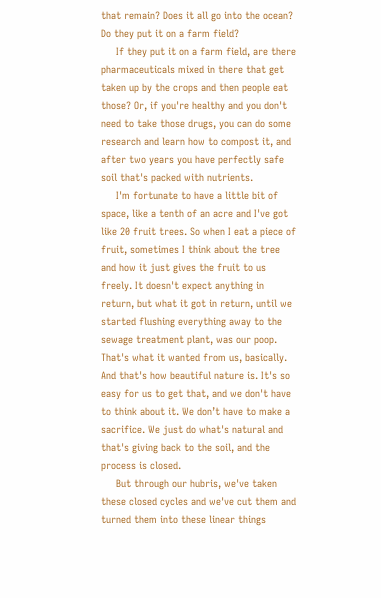that remain? Does it all go into the ocean? Do they put it on a farm field?
     If they put it on a farm field, are there pharmaceuticals mixed in there that get taken up by the crops and then people eat those? Or, if you're healthy and you don't need to take those drugs, you can do some research and learn how to compost it, and after two years you have perfectly safe soil that's packed with nutrients.
     I'm fortunate to have a little bit of space, like a tenth of an acre and I've got like 20 fruit trees. So when I eat a piece of fruit, sometimes I think about the tree and how it just gives the fruit to us freely. It doesn't expect anything in return, but what it got in return, until we started flushing everything away to the sewage treatment plant, was our poop. That's what it wanted from us, basically. And that's how beautiful nature is. It's so easy for us to get that, and we don't have to think about it. We don’t have to make a sacrifice. We just do what's natural and that's giving back to the soil, and the process is closed.
     But through our hubris, we've taken these closed cycles and we've cut them and turned them into these linear things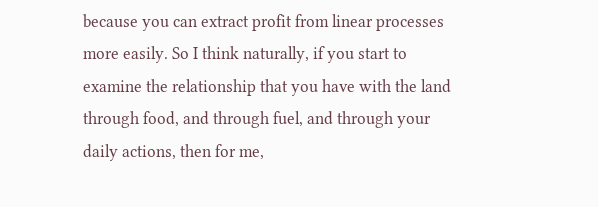because you can extract profit from linear processes more easily. So I think naturally, if you start to examine the relationship that you have with the land through food, and through fuel, and through your daily actions, then for me,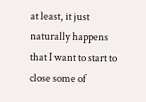at least, it just naturally happens that I want to start to close some of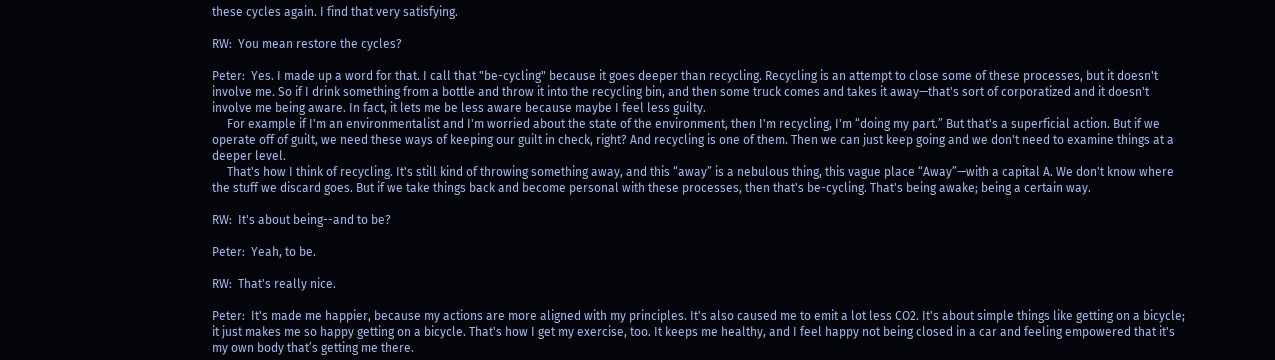these cycles again. I find that very satisfying.

RW:  You mean restore the cycles?

Peter:  Yes. I made up a word for that. I call that "be-cycling" because it goes deeper than recycling. Recycling is an attempt to close some of these processes, but it doesn't involve me. So if I drink something from a bottle and throw it into the recycling bin, and then some truck comes and takes it away—that's sort of corporatized and it doesn't involve me being aware. In fact, it lets me be less aware because maybe I feel less guilty.
     For example if I'm an environmentalist and I'm worried about the state of the environment, then I'm recycling, I'm “doing my part.” But that's a superficial action. But if we operate off of guilt, we need these ways of keeping our guilt in check, right? And recycling is one of them. Then we can just keep going and we don't need to examine things at a deeper level.
     That's how I think of recycling. It's still kind of throwing something away, and this “away” is a nebulous thing, this vague place “Away”—with a capital A. We don't know where the stuff we discard goes. But if we take things back and become personal with these processes, then that's be-cycling. That's being awake; being a certain way.

RW:  It's about being--and to be?

Peter:  Yeah, to be.

RW:  That's really nice.

Peter:  It's made me happier, because my actions are more aligned with my principles. It's also caused me to emit a lot less CO2. It's about simple things like getting on a bicycle; it just makes me so happy getting on a bicycle. That's how I get my exercise, too. It keeps me healthy, and I feel happy not being closed in a car and feeling empowered that it's my own body that’s getting me there.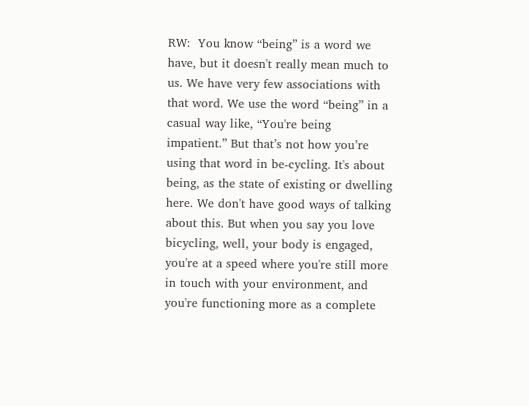RW:  You know “being” is a word we have, but it doesn't really mean much to us. We have very few associations with that word. We use the word “being” in a casual way like, “You're being impatient.” But that’s not how you’re using that word in be-cycling. It's about being, as the state of existing or dwelling here. We don't have good ways of talking about this. But when you say you love bicycling, well, your body is engaged, you're at a speed where you're still more in touch with your environment, and you're functioning more as a complete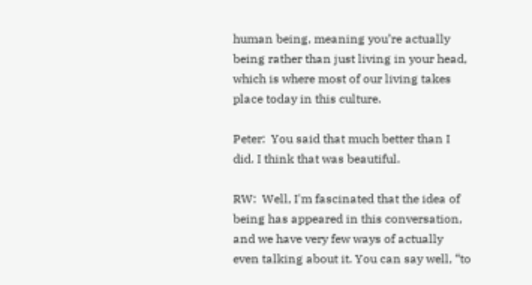human being, meaning you’re actually being rather than just living in your head, which is where most of our living takes place today in this culture.

Peter:  You said that much better than I did. I think that was beautiful.

RW:  Well, I'm fascinated that the idea of being has appeared in this conversation, and we have very few ways of actually even talking about it. You can say well, “to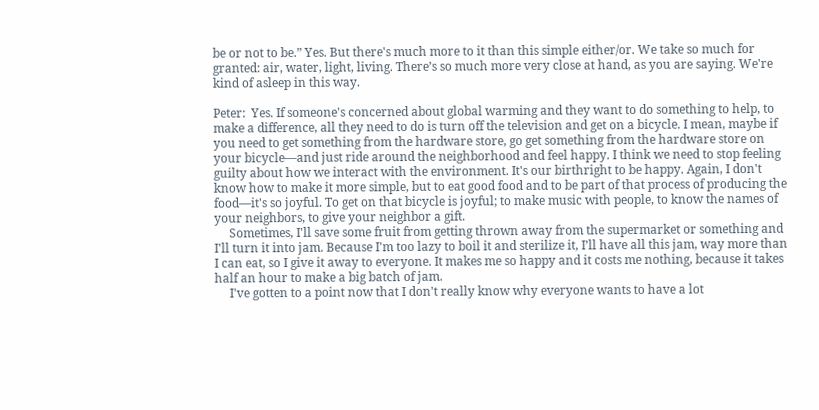be or not to be.” Yes. But there's much more to it than this simple either/or. We take so much for granted: air, water, light, living. There’s so much more very close at hand, as you are saying. We're kind of asleep in this way.

Peter:  Yes. If someone's concerned about global warming and they want to do something to help, to make a difference, all they need to do is turn off the television and get on a bicycle. I mean, maybe if you need to get something from the hardware store, go get something from the hardware store on your bicycle—and just ride around the neighborhood and feel happy. I think we need to stop feeling guilty about how we interact with the environment. It's our birthright to be happy. Again, I don't know how to make it more simple, but to eat good food and to be part of that process of producing the food—it's so joyful. To get on that bicycle is joyful; to make music with people, to know the names of your neighbors, to give your neighbor a gift.
     Sometimes, I'll save some fruit from getting thrown away from the supermarket or something and I'll turn it into jam. Because I'm too lazy to boil it and sterilize it, I’ll have all this jam, way more than I can eat, so I give it away to everyone. It makes me so happy and it costs me nothing, because it takes half an hour to make a big batch of jam.
     I've gotten to a point now that I don't really know why everyone wants to have a lot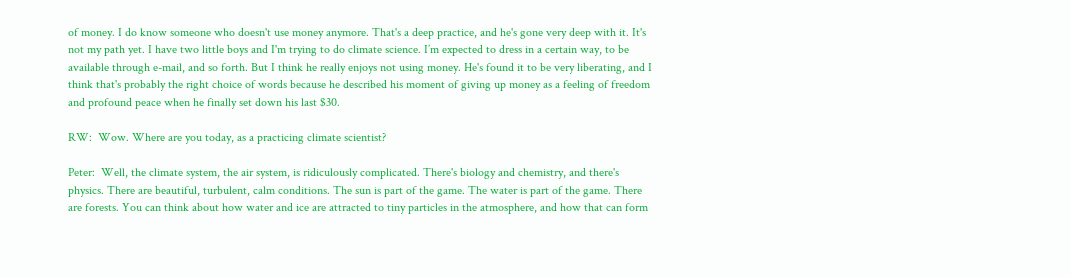of money. I do know someone who doesn't use money anymore. That's a deep practice, and he's gone very deep with it. It's not my path yet. I have two little boys and I'm trying to do climate science. I’m expected to dress in a certain way, to be available through e-mail, and so forth. But I think he really enjoys not using money. He's found it to be very liberating, and I think that's probably the right choice of words because he described his moment of giving up money as a feeling of freedom and profound peace when he finally set down his last $30.

RW:  Wow. Where are you today, as a practicing climate scientist?

Peter:  Well, the climate system, the air system, is ridiculously complicated. There's biology and chemistry, and there's physics. There are beautiful, turbulent, calm conditions. The sun is part of the game. The water is part of the game. There are forests. You can think about how water and ice are attracted to tiny particles in the atmosphere, and how that can form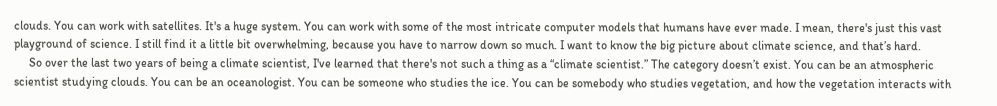clouds. You can work with satellites. It's a huge system. You can work with some of the most intricate computer models that humans have ever made. I mean, there's just this vast playground of science. I still find it a little bit overwhelming, because you have to narrow down so much. I want to know the big picture about climate science, and that’s hard.
     So over the last two years of being a climate scientist, I've learned that there's not such a thing as a “climate scientist.” The category doesn’t exist. You can be an atmospheric scientist studying clouds. You can be an oceanologist. You can be someone who studies the ice. You can be somebody who studies vegetation, and how the vegetation interacts with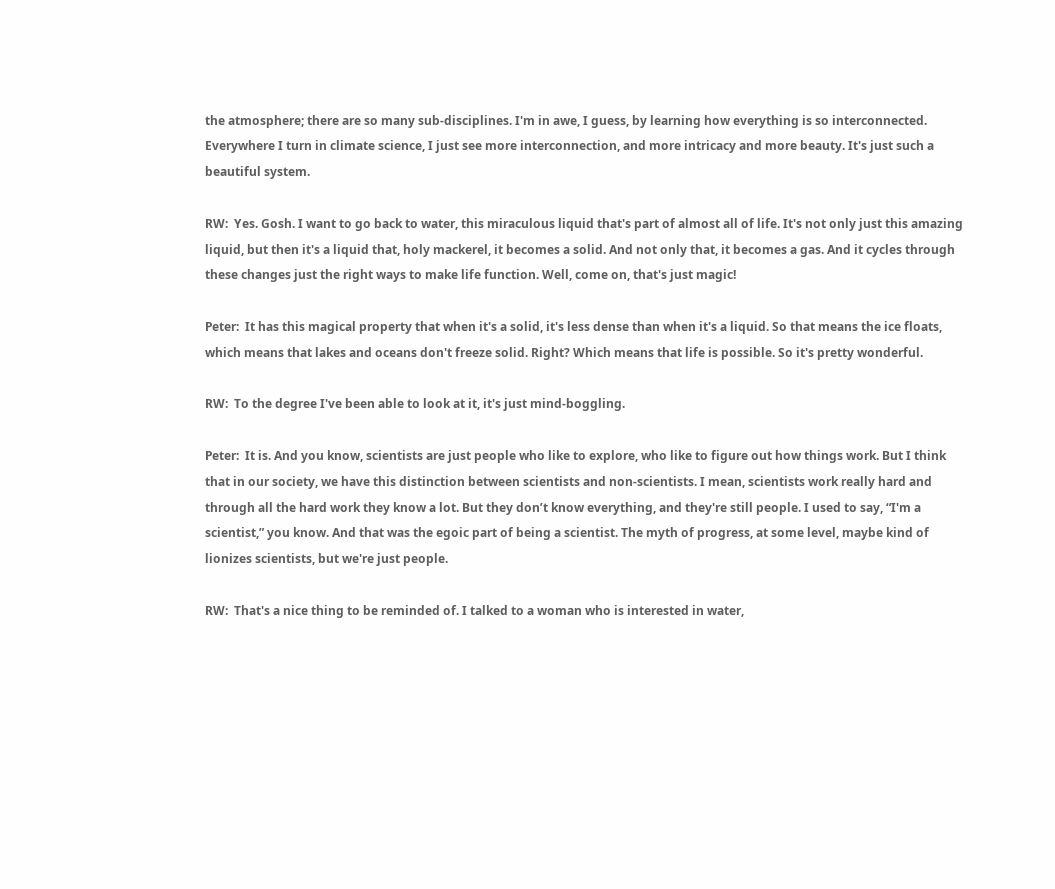the atmosphere; there are so many sub-disciplines. I'm in awe, I guess, by learning how everything is so interconnected. Everywhere I turn in climate science, I just see more interconnection, and more intricacy and more beauty. It's just such a beautiful system.

RW:  Yes. Gosh. I want to go back to water, this miraculous liquid that's part of almost all of life. It's not only just this amazing liquid, but then it's a liquid that, holy mackerel, it becomes a solid. And not only that, it becomes a gas. And it cycles through these changes just the right ways to make life function. Well, come on, that's just magic!

Peter:  It has this magical property that when it's a solid, it's less dense than when it's a liquid. So that means the ice floats, which means that lakes and oceans don't freeze solid. Right? Which means that life is possible. So it's pretty wonderful.

RW:  To the degree I've been able to look at it, it's just mind-boggling.

Peter:  It is. And you know, scientists are just people who like to explore, who like to figure out how things work. But I think that in our society, we have this distinction between scientists and non-scientists. I mean, scientists work really hard and through all the hard work they know a lot. But they don’t know everything, and they're still people. I used to say, “I'm a scientist,” you know. And that was the egoic part of being a scientist. The myth of progress, at some level, maybe kind of lionizes scientists, but we're just people.

RW:  That's a nice thing to be reminded of. I talked to a woman who is interested in water,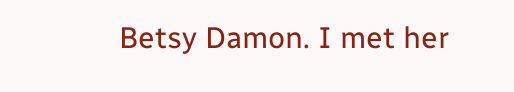Betsy Damon. I met her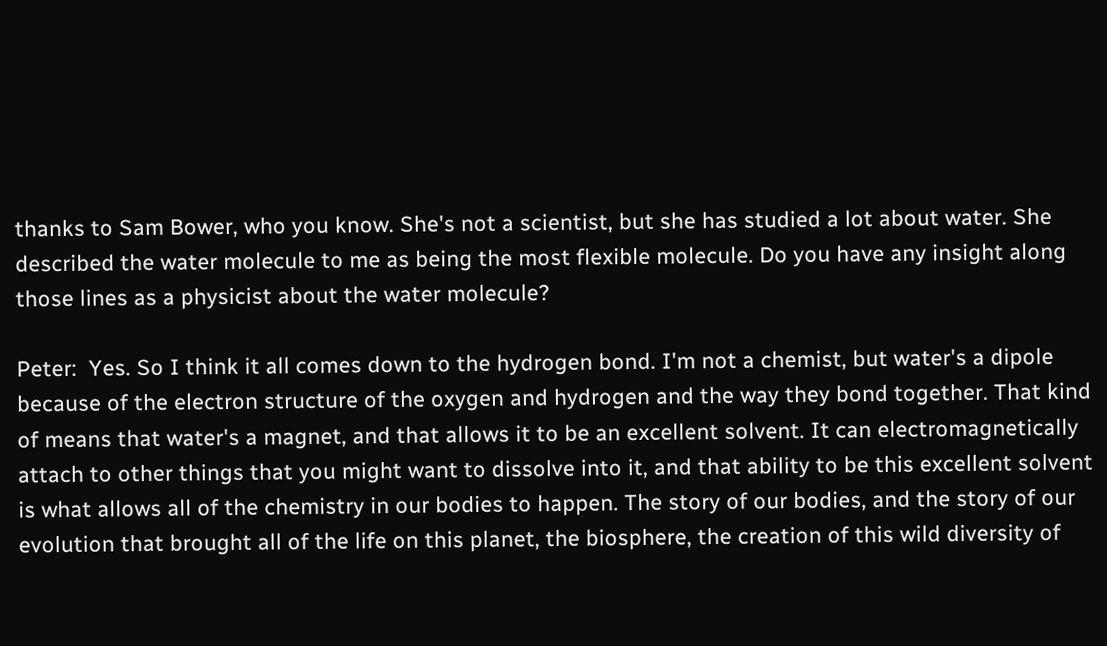thanks to Sam Bower, who you know. She's not a scientist, but she has studied a lot about water. She described the water molecule to me as being the most flexible molecule. Do you have any insight along those lines as a physicist about the water molecule?

Peter:  Yes. So I think it all comes down to the hydrogen bond. I'm not a chemist, but water's a dipole because of the electron structure of the oxygen and hydrogen and the way they bond together. That kind of means that water's a magnet, and that allows it to be an excellent solvent. It can electromagnetically attach to other things that you might want to dissolve into it, and that ability to be this excellent solvent is what allows all of the chemistry in our bodies to happen. The story of our bodies, and the story of our evolution that brought all of the life on this planet, the biosphere, the creation of this wild diversity of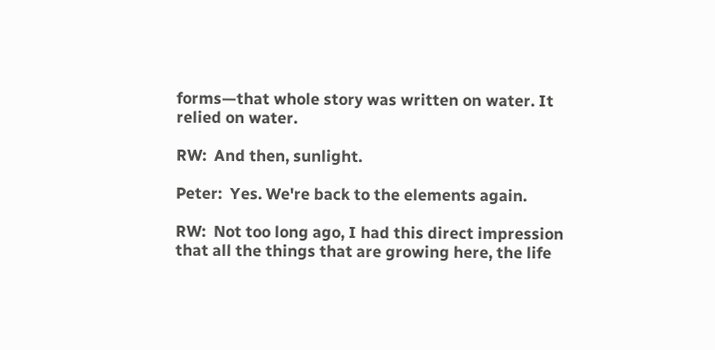forms—that whole story was written on water. It relied on water.

RW:  And then, sunlight.

Peter:  Yes. We're back to the elements again.

RW:  Not too long ago, I had this direct impression that all the things that are growing here, the life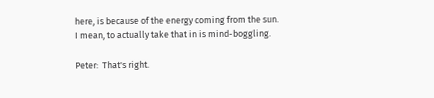here, is because of the energy coming from the sun. I mean, to actually take that in is mind-boggling.

Peter:  That's right.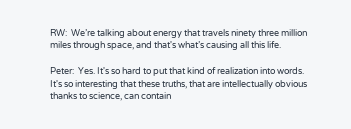RW:  We’re talking about energy that travels ninety three million miles through space, and that's what’s causing all this life.

Peter:  Yes. It's so hard to put that kind of realization into words. It's so interesting that these truths, that are intellectually obvious thanks to science, can contain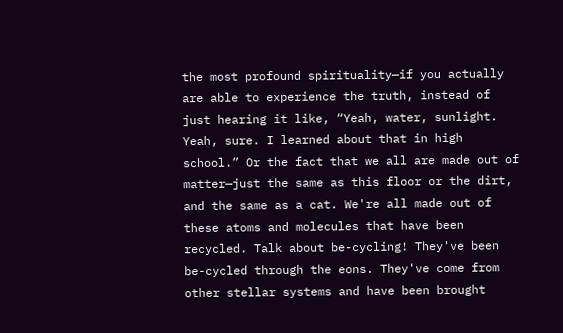the most profound spirituality—if you actually are able to experience the truth, instead of just hearing it like, “Yeah, water, sunlight. Yeah, sure. I learned about that in high school.” Or the fact that we all are made out of matter—just the same as this floor or the dirt, and the same as a cat. We're all made out of these atoms and molecules that have been recycled. Talk about be-cycling! They've been be-cycled through the eons. They've come from other stellar systems and have been brought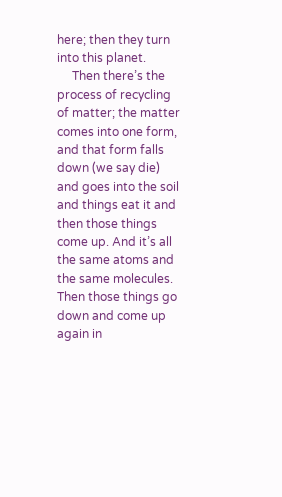here; then they turn into this planet.
     Then there’s the process of recycling of matter; the matter comes into one form, and that form falls down (we say die) and goes into the soil and things eat it and then those things come up. And it’s all the same atoms and the same molecules. Then those things go down and come up again in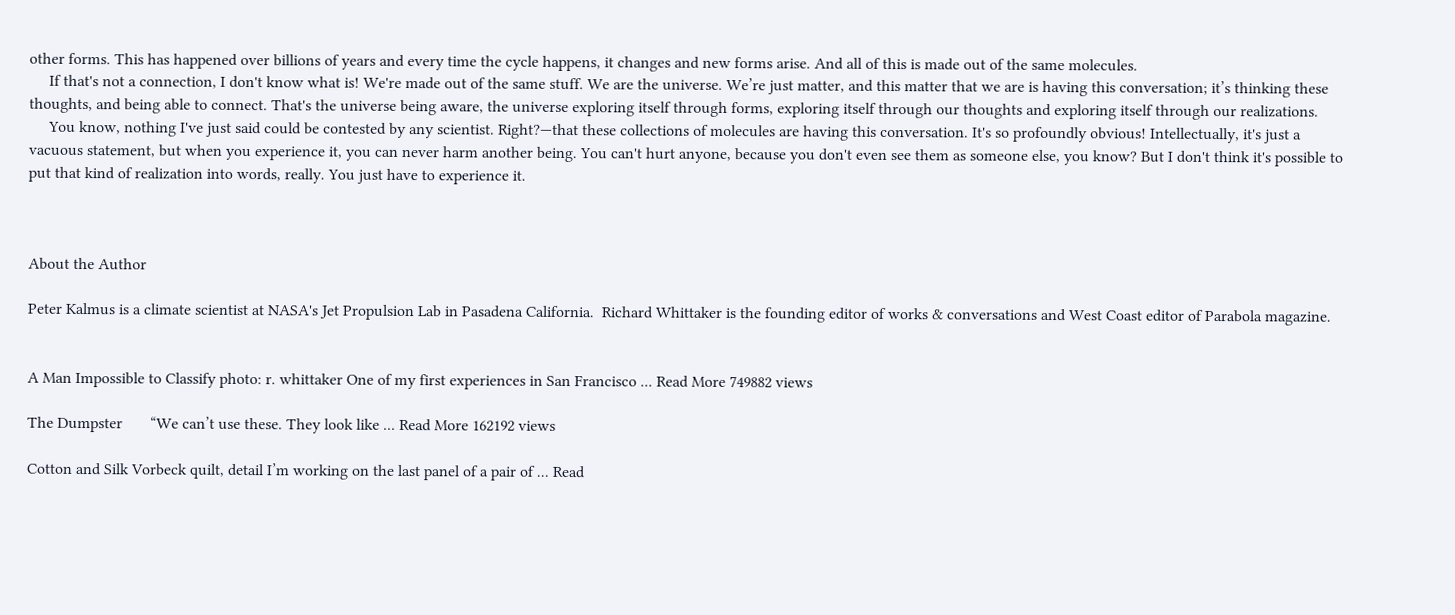other forms. This has happened over billions of years and every time the cycle happens, it changes and new forms arise. And all of this is made out of the same molecules.
     If that's not a connection, I don't know what is! We're made out of the same stuff. We are the universe. We’re just matter, and this matter that we are is having this conversation; it’s thinking these thoughts, and being able to connect. That's the universe being aware, the universe exploring itself through forms, exploring itself through our thoughts and exploring itself through our realizations.
     You know, nothing I've just said could be contested by any scientist. Right?—that these collections of molecules are having this conversation. It's so profoundly obvious! Intellectually, it's just a vacuous statement, but when you experience it, you can never harm another being. You can't hurt anyone, because you don't even see them as someone else, you know? But I don't think it's possible to put that kind of realization into words, really. You just have to experience it.



About the Author

Peter Kalmus is a climate scientist at NASA's Jet Propulsion Lab in Pasadena California.  Richard Whittaker is the founding editor of works & conversations and West Coast editor of Parabola magazine.


A Man Impossible to Classify photo: r. whittaker One of my first experiences in San Francisco ... Read More 749882 views

The Dumpster       “We can’t use these. They look like ... Read More 162192 views

Cotton and Silk Vorbeck quilt, detail I’m working on the last panel of a pair of ... Read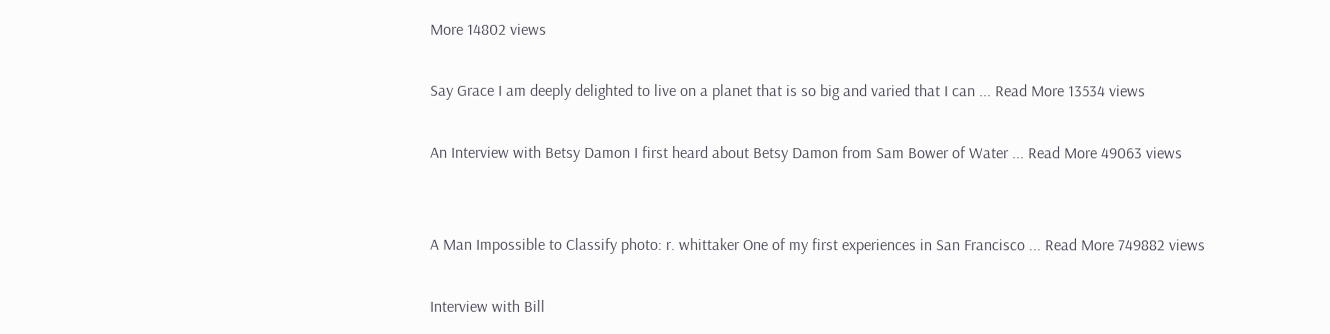More 14802 views

Say Grace I am deeply delighted to live on a planet that is so big and varied that I can ... Read More 13534 views

An Interview with Betsy Damon I first heard about Betsy Damon from Sam Bower of Water ... Read More 49063 views


A Man Impossible to Classify photo: r. whittaker One of my first experiences in San Francisco ... Read More 749882 views

Interview with Bill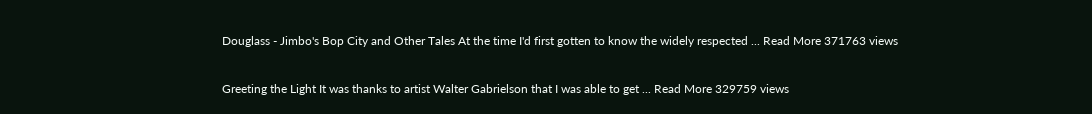Douglass - Jimbo's Bop City and Other Tales At the time I'd first gotten to know the widely respected ... Read More 371763 views

Greeting the Light It was thanks to artist Walter Gabrielson that I was able to get ... Read More 329759 views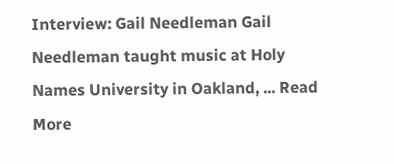Interview: Gail Needleman Gail Needleman taught music at Holy Names University in Oakland, ... Read More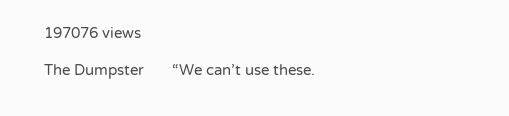197076 views

The Dumpster       “We can’t use these.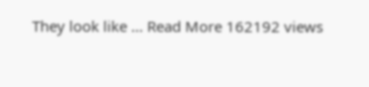They look like ... Read More 162192 views